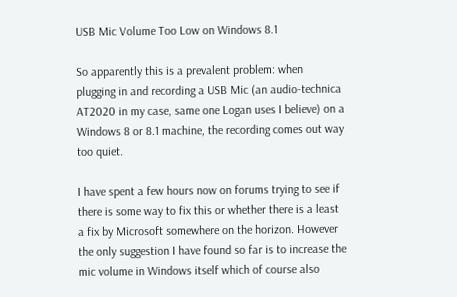USB Mic Volume Too Low on Windows 8.1

So apparently this is a prevalent problem: when plugging in and recording a USB Mic (an audio-technica AT2020 in my case, same one Logan uses I believe) on a Windows 8 or 8.1 machine, the recording comes out way too quiet.

I have spent a few hours now on forums trying to see if there is some way to fix this or whether there is a least a fix by Microsoft somewhere on the horizon. However the only suggestion I have found so far is to increase the mic volume in Windows itself which of course also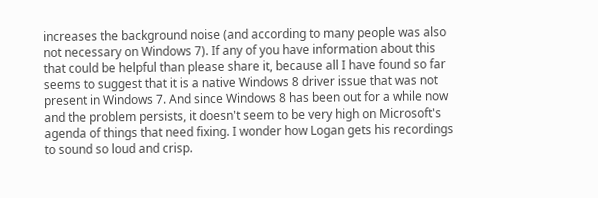increases the background noise (and according to many people was also not necessary on Windows 7). If any of you have information about this that could be helpful than please share it, because all I have found so far seems to suggest that it is a native Windows 8 driver issue that was not present in Windows 7. And since Windows 8 has been out for a while now and the problem persists, it doesn't seem to be very high on Microsoft's agenda of things that need fixing. I wonder how Logan gets his recordings to sound so loud and crisp.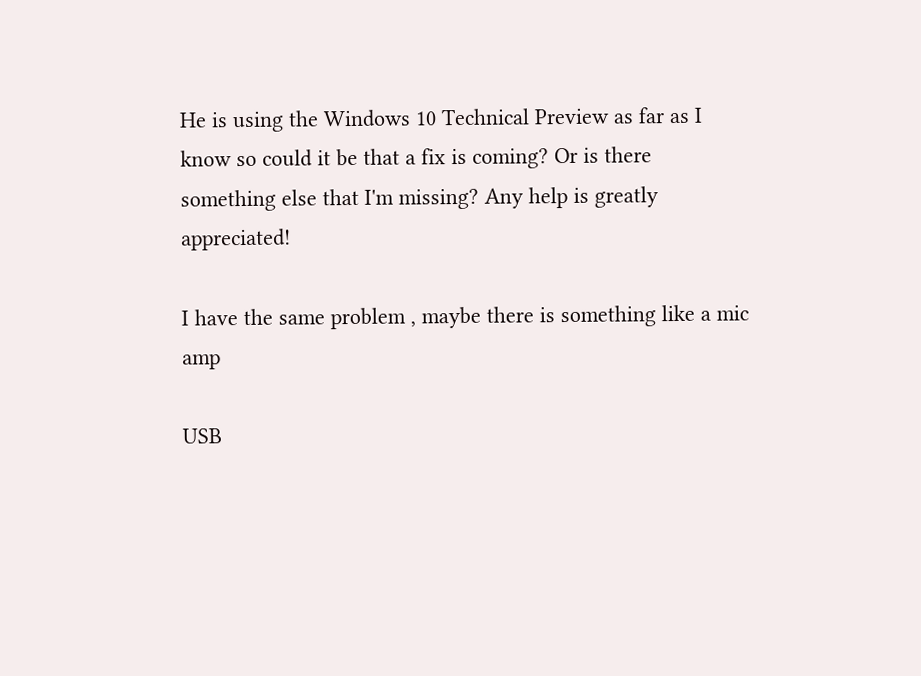He is using the Windows 10 Technical Preview as far as I know so could it be that a fix is coming? Or is there something else that I'm missing? Any help is greatly appreciated!

I have the same problem , maybe there is something like a mic amp

USB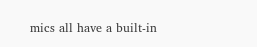mics all have a built-in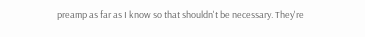preamp as far as I know so that shouldn't be necessary. They're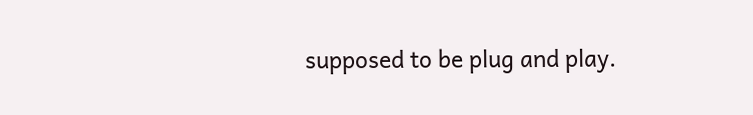supposed to be plug and play.